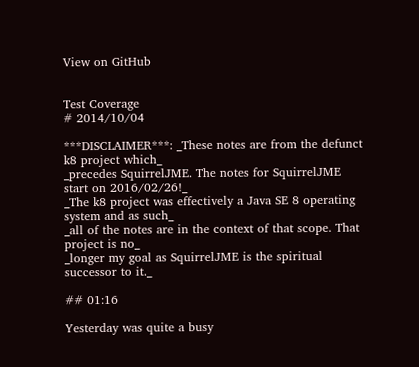View on GitHub


Test Coverage
# 2014/10/04

***DISCLAIMER***: _These notes are from the defunct k8 project which_
_precedes SquirrelJME. The notes for SquirrelJME start on 2016/02/26!_
_The k8 project was effectively a Java SE 8 operating system and as such_
_all of the notes are in the context of that scope. That project is no_
_longer my goal as SquirrelJME is the spiritual successor to it._

## 01:16

Yesterday was quite a busy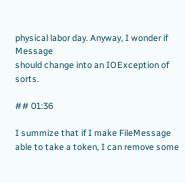physical labor day. Anyway, I wonder if Message
should change into an IOException of sorts.

## 01:36

I summize that if I make FileMessage able to take a token, I can remove some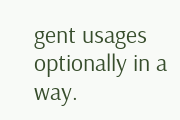gent usages optionally in a way.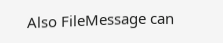Also FileMessage can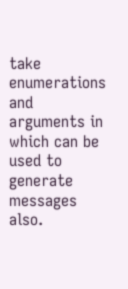take enumerations and
arguments in which can be used to generate messages also.